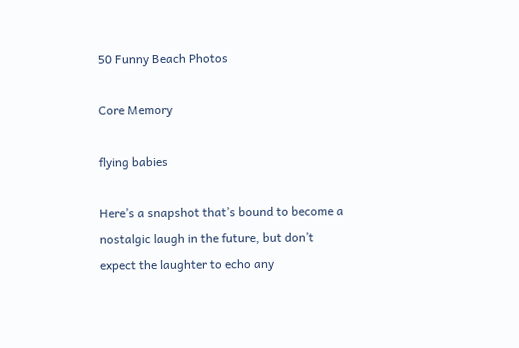50 Funny Beach Photos

Core Memory

flying babies

Here’s a snapshot that’s bound to become a nostalgic laugh in the future, but don’t expect the laughter to echo any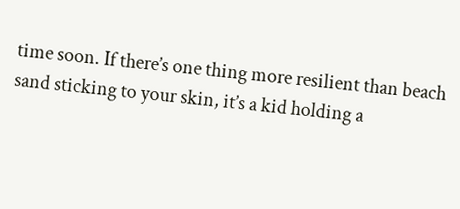time soon. If there’s one thing more resilient than beach sand sticking to your skin, it’s a kid holding a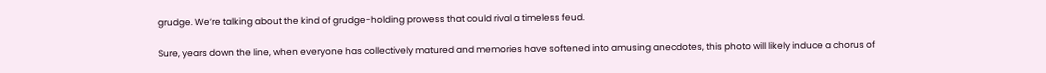grudge. We’re talking about the kind of grudge-holding prowess that could rival a timeless feud.

Sure, years down the line, when everyone has collectively matured and memories have softened into amusing anecdotes, this photo will likely induce a chorus of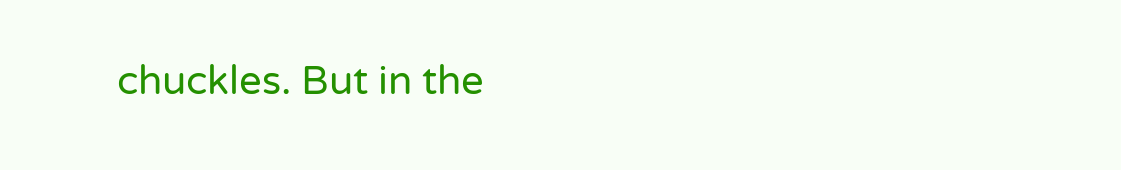chuckles. But in the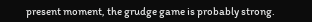present moment, the grudge game is probably strong.